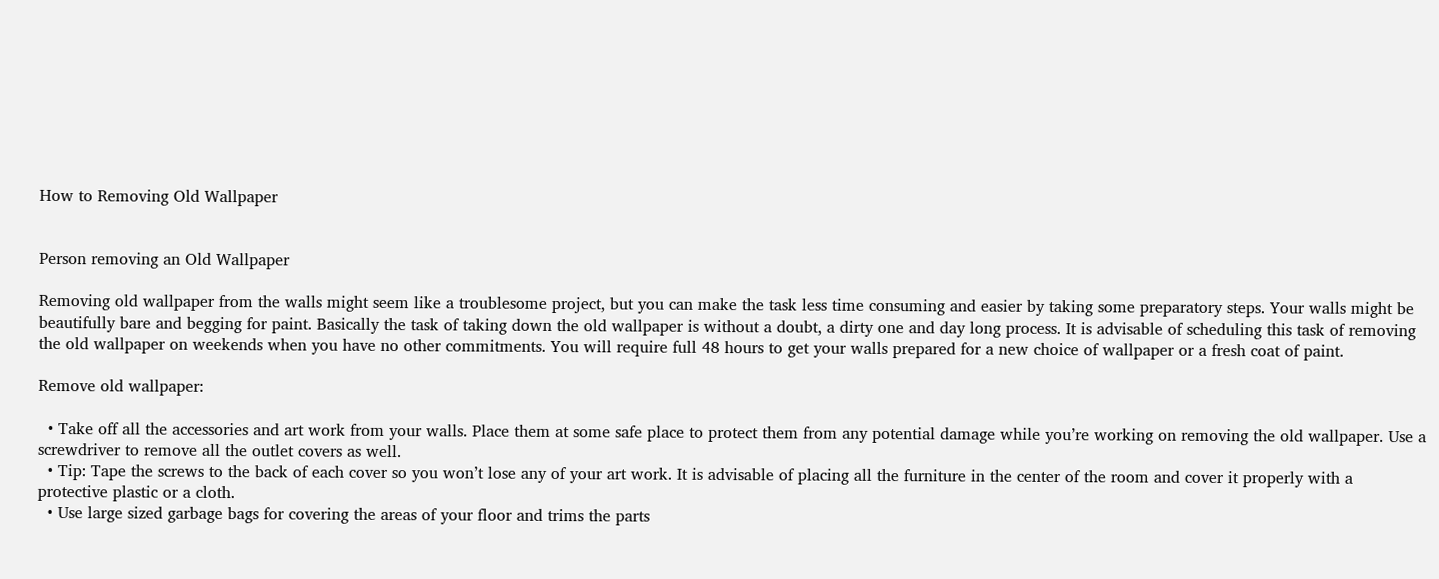How to Removing Old Wallpaper


Person removing an Old Wallpaper

Removing old wallpaper from the walls might seem like a troublesome project, but you can make the task less time consuming and easier by taking some preparatory steps. Your walls might be beautifully bare and begging for paint. Basically the task of taking down the old wallpaper is without a doubt, a dirty one and day long process. It is advisable of scheduling this task of removing the old wallpaper on weekends when you have no other commitments. You will require full 48 hours to get your walls prepared for a new choice of wallpaper or a fresh coat of paint.

Remove old wallpaper:

  • Take off all the accessories and art work from your walls. Place them at some safe place to protect them from any potential damage while you’re working on removing the old wallpaper. Use a screwdriver to remove all the outlet covers as well.
  • Tip: Tape the screws to the back of each cover so you won’t lose any of your art work. It is advisable of placing all the furniture in the center of the room and cover it properly with a protective plastic or a cloth.
  • Use large sized garbage bags for covering the areas of your floor and trims the parts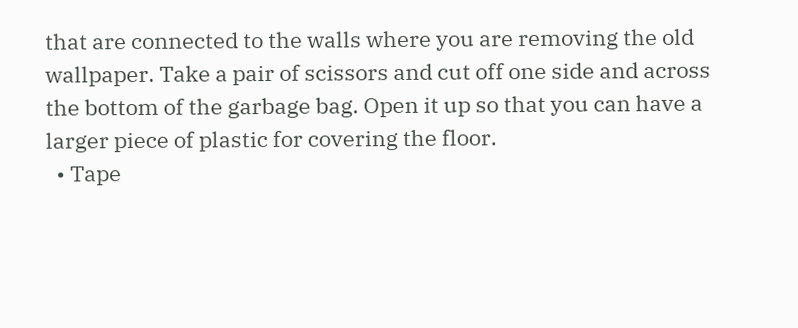that are connected to the walls where you are removing the old wallpaper. Take a pair of scissors and cut off one side and across the bottom of the garbage bag. Open it up so that you can have a larger piece of plastic for covering the floor.
  • Tape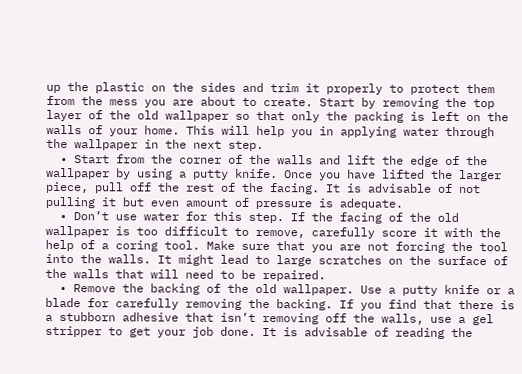up the plastic on the sides and trim it properly to protect them from the mess you are about to create. Start by removing the top layer of the old wallpaper so that only the packing is left on the walls of your home. This will help you in applying water through the wallpaper in the next step.
  • Start from the corner of the walls and lift the edge of the wallpaper by using a putty knife. Once you have lifted the larger piece, pull off the rest of the facing. It is advisable of not pulling it but even amount of pressure is adequate.
  • Don’t use water for this step. If the facing of the old wallpaper is too difficult to remove, carefully score it with the help of a coring tool. Make sure that you are not forcing the tool into the walls. It might lead to large scratches on the surface of the walls that will need to be repaired.
  • Remove the backing of the old wallpaper. Use a putty knife or a blade for carefully removing the backing. If you find that there is a stubborn adhesive that isn’t removing off the walls, use a gel stripper to get your job done. It is advisable of reading the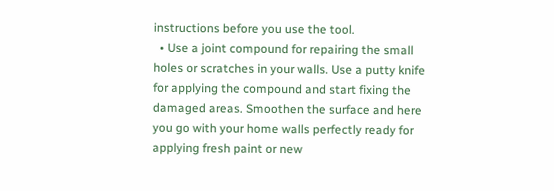instructions before you use the tool.
  • Use a joint compound for repairing the small holes or scratches in your walls. Use a putty knife for applying the compound and start fixing the damaged areas. Smoothen the surface and here you go with your home walls perfectly ready for applying fresh paint or new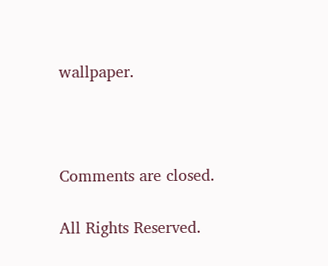wallpaper.



Comments are closed.

All Rights Reserved.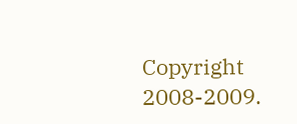Copyright 2008-2009.